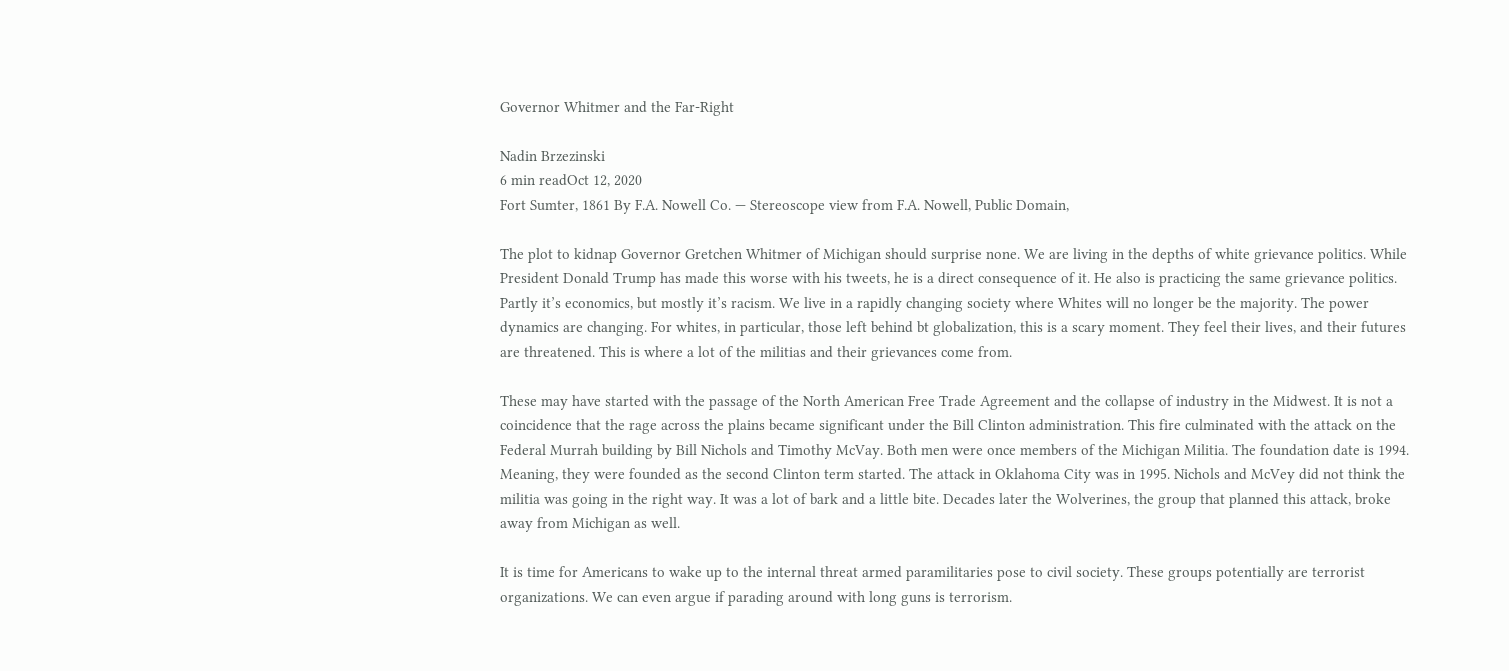Governor Whitmer and the Far-Right

Nadin Brzezinski
6 min readOct 12, 2020
Fort Sumter, 1861 By F.A. Nowell Co. — Stereoscope view from F.A. Nowell, Public Domain,

The plot to kidnap Governor Gretchen Whitmer of Michigan should surprise none. We are living in the depths of white grievance politics. While President Donald Trump has made this worse with his tweets, he is a direct consequence of it. He also is practicing the same grievance politics. Partly it’s economics, but mostly it’s racism. We live in a rapidly changing society where Whites will no longer be the majority. The power dynamics are changing. For whites, in particular, those left behind bt globalization, this is a scary moment. They feel their lives, and their futures are threatened. This is where a lot of the militias and their grievances come from.

These may have started with the passage of the North American Free Trade Agreement and the collapse of industry in the Midwest. It is not a coincidence that the rage across the plains became significant under the Bill Clinton administration. This fire culminated with the attack on the Federal Murrah building by Bill Nichols and Timothy McVay. Both men were once members of the Michigan Militia. The foundation date is 1994. Meaning, they were founded as the second Clinton term started. The attack in Oklahoma City was in 1995. Nichols and McVey did not think the militia was going in the right way. It was a lot of bark and a little bite. Decades later the Wolverines, the group that planned this attack, broke away from Michigan as well.

It is time for Americans to wake up to the internal threat armed paramilitaries pose to civil society. These groups potentially are terrorist organizations. We can even argue if parading around with long guns is terrorism.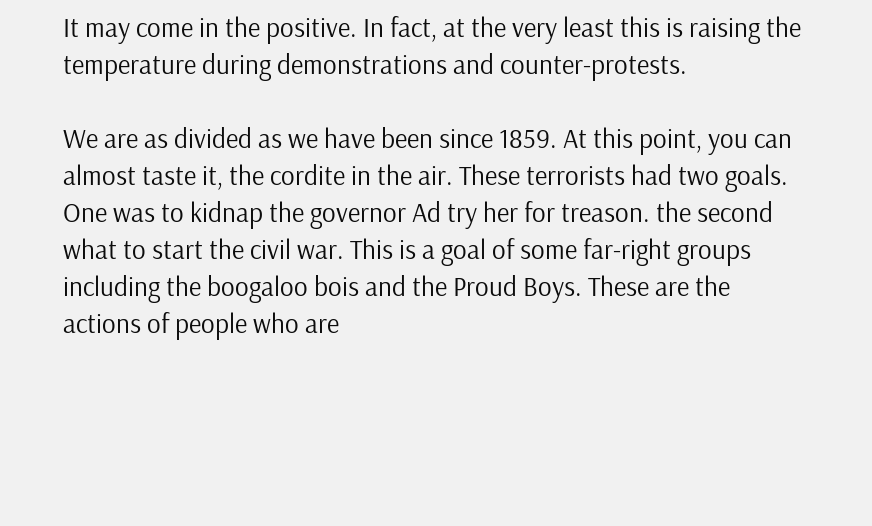It may come in the positive. In fact, at the very least this is raising the temperature during demonstrations and counter-protests.

We are as divided as we have been since 1859. At this point, you can almost taste it, the cordite in the air. These terrorists had two goals. One was to kidnap the governor Ad try her for treason. the second what to start the civil war. This is a goal of some far-right groups including the boogaloo bois and the Proud Boys. These are the actions of people who are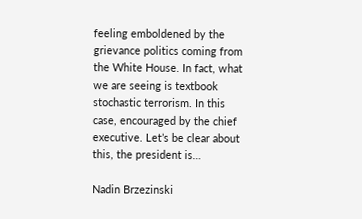feeling emboldened by the grievance politics coming from the White House. In fact, what we are seeing is textbook stochastic terrorism. In this case, encouraged by the chief executive. Let’s be clear about this, the president is…

Nadin Brzezinski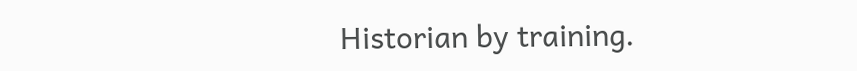Historian by training.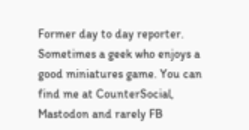Former day to day reporter. Sometimes a geek who enjoys a good miniatures game. You can find me at CounterSocial, Mastodon and rarely FB